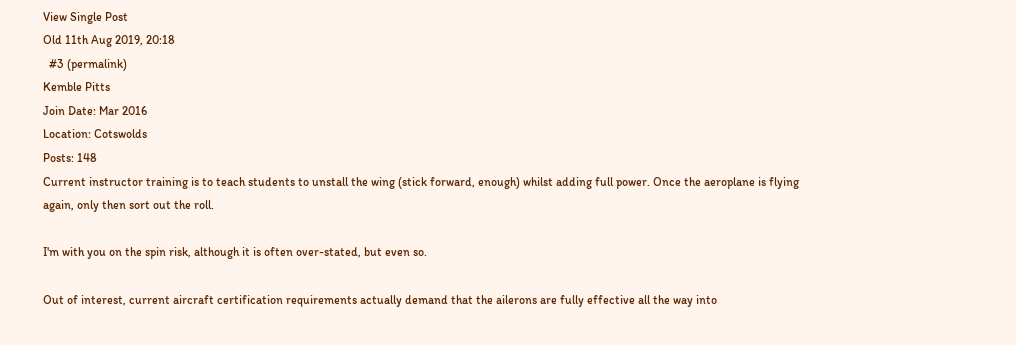View Single Post
Old 11th Aug 2019, 20:18
  #3 (permalink)
Kemble Pitts
Join Date: Mar 2016
Location: Cotswolds
Posts: 148
Current instructor training is to teach students to unstall the wing (stick forward, enough) whilst adding full power. Once the aeroplane is flying again, only then sort out the roll.

I'm with you on the spin risk, although it is often over-stated, but even so.

Out of interest, current aircraft certification requirements actually demand that the ailerons are fully effective all the way into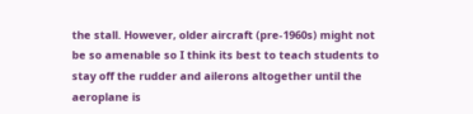the stall. However, older aircraft (pre-1960s) might not be so amenable so I think its best to teach students to stay off the rudder and ailerons altogether until the aeroplane is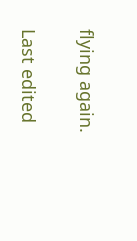flying again.

Last edited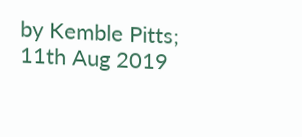by Kemble Pitts; 11th Aug 2019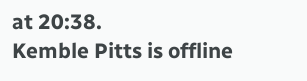at 20:38.
Kemble Pitts is offline